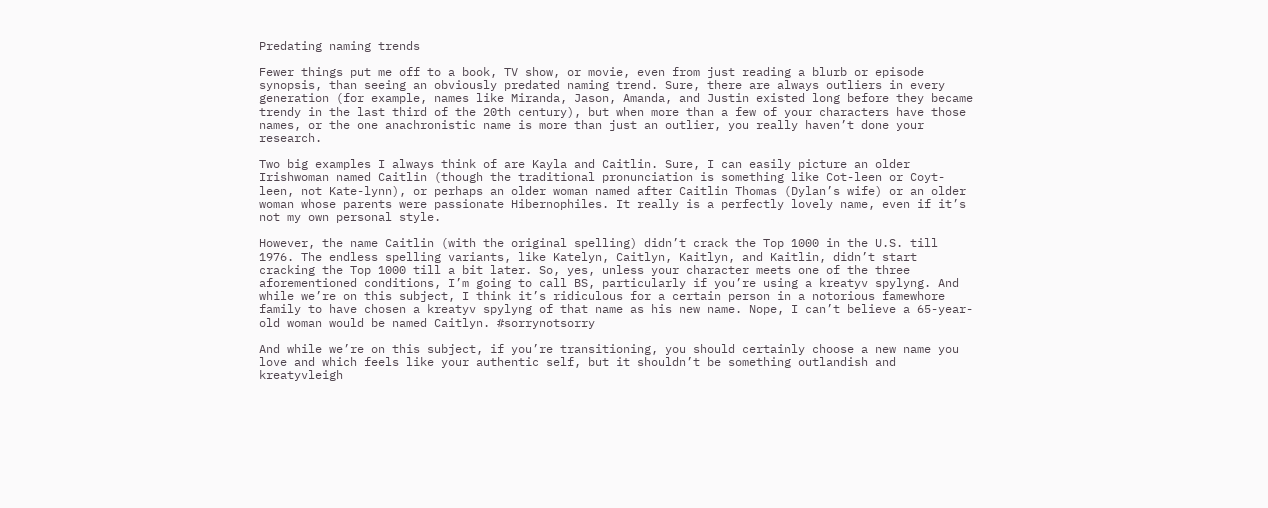Predating naming trends

Fewer things put me off to a book, TV show, or movie, even from just reading a blurb or episode synopsis, than seeing an obviously predated naming trend. Sure, there are always outliers in every generation (for example, names like Miranda, Jason, Amanda, and Justin existed long before they became trendy in the last third of the 20th century), but when more than a few of your characters have those names, or the one anachronistic name is more than just an outlier, you really haven’t done your research.

Two big examples I always think of are Kayla and Caitlin. Sure, I can easily picture an older Irishwoman named Caitlin (though the traditional pronunciation is something like Cot-leen or Coyt-leen, not Kate-lynn), or perhaps an older woman named after Caitlin Thomas (Dylan’s wife) or an older woman whose parents were passionate Hibernophiles. It really is a perfectly lovely name, even if it’s not my own personal style.

However, the name Caitlin (with the original spelling) didn’t crack the Top 1000 in the U.S. till 1976. The endless spelling variants, like Katelyn, Caitlyn, Kaitlyn, and Kaitlin, didn’t start cracking the Top 1000 till a bit later. So, yes, unless your character meets one of the three aforementioned conditions, I’m going to call BS, particularly if you’re using a kreatyv spylyng. And while we’re on this subject, I think it’s ridiculous for a certain person in a notorious famewhore family to have chosen a kreatyv spylyng of that name as his new name. Nope, I can’t believe a 65-year-old woman would be named Caitlyn. #sorrynotsorry

And while we’re on this subject, if you’re transitioning, you should certainly choose a new name you love and which feels like your authentic self, but it shouldn’t be something outlandish and kreatyvleigh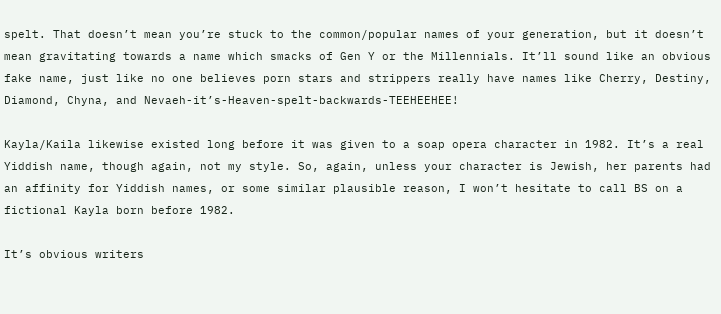spelt. That doesn’t mean you’re stuck to the common/popular names of your generation, but it doesn’t mean gravitating towards a name which smacks of Gen Y or the Millennials. It’ll sound like an obvious fake name, just like no one believes porn stars and strippers really have names like Cherry, Destiny, Diamond, Chyna, and Nevaeh-it’s-Heaven-spelt-backwards-TEEHEEHEE!

Kayla/Kaila likewise existed long before it was given to a soap opera character in 1982. It’s a real Yiddish name, though again, not my style. So, again, unless your character is Jewish, her parents had an affinity for Yiddish names, or some similar plausible reason, I won’t hesitate to call BS on a fictional Kayla born before 1982.

It’s obvious writers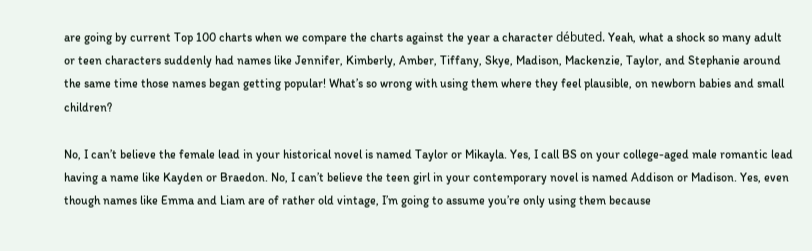are going by current Top 100 charts when we compare the charts against the year a character débuted. Yeah, what a shock so many adult or teen characters suddenly had names like Jennifer, Kimberly, Amber, Tiffany, Skye, Madison, Mackenzie, Taylor, and Stephanie around the same time those names began getting popular! What’s so wrong with using them where they feel plausible, on newborn babies and small children?

No, I can’t believe the female lead in your historical novel is named Taylor or Mikayla. Yes, I call BS on your college-aged male romantic lead having a name like Kayden or Braedon. No, I can’t believe the teen girl in your contemporary novel is named Addison or Madison. Yes, even though names like Emma and Liam are of rather old vintage, I’m going to assume you’re only using them because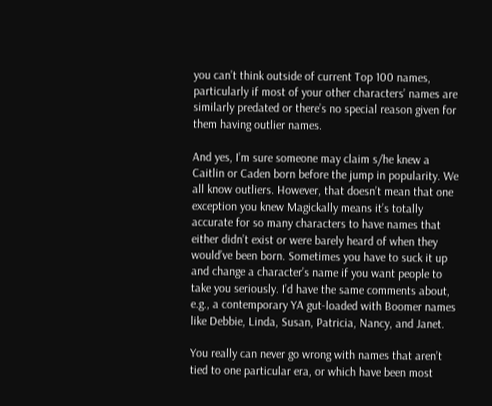you can’t think outside of current Top 100 names, particularly if most of your other characters’ names are similarly predated or there’s no special reason given for them having outlier names.

And yes, I’m sure someone may claim s/he knew a Caitlin or Caden born before the jump in popularity. We all know outliers. However, that doesn’t mean that one exception you knew Magickally means it’s totally accurate for so many characters to have names that either didn’t exist or were barely heard of when they would’ve been born. Sometimes you have to suck it up and change a character’s name if you want people to take you seriously. I’d have the same comments about, e.g., a contemporary YA gut-loaded with Boomer names like Debbie, Linda, Susan, Patricia, Nancy, and Janet.

You really can never go wrong with names that aren’t tied to one particular era, or which have been most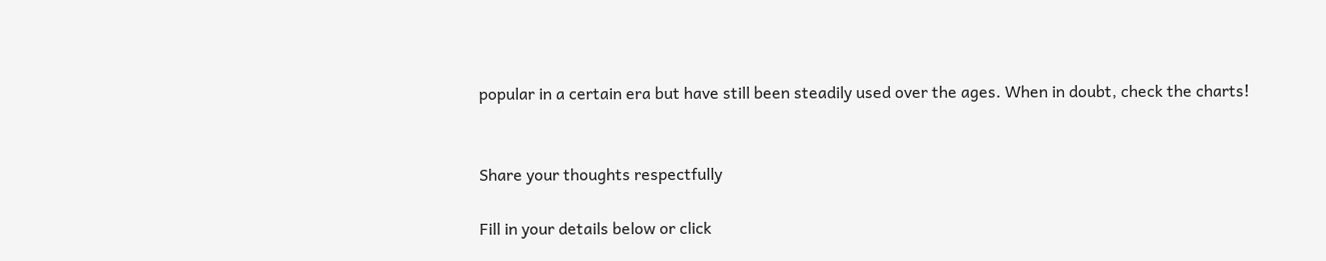popular in a certain era but have still been steadily used over the ages. When in doubt, check the charts!


Share your thoughts respectfully

Fill in your details below or click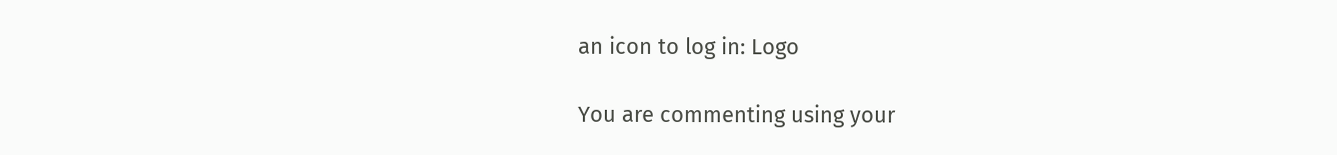an icon to log in: Logo

You are commenting using your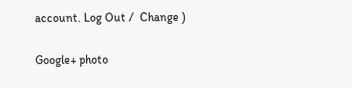account. Log Out /  Change )

Google+ photo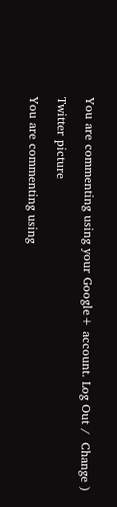You are commenting using your Google+ account. Log Out /  Change )

Twitter picture

You are commenting using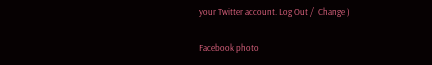your Twitter account. Log Out /  Change )

Facebook photo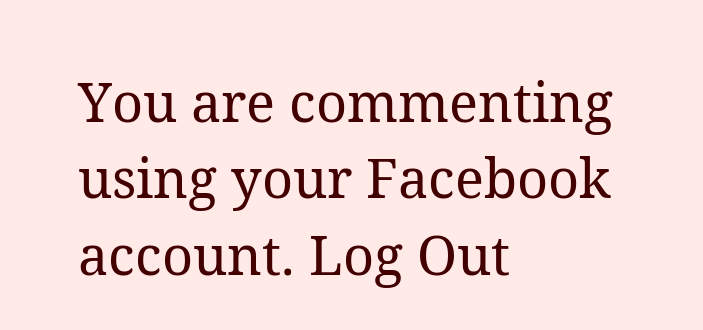You are commenting using your Facebook account. Log Out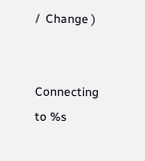/  Change )


Connecting to %s